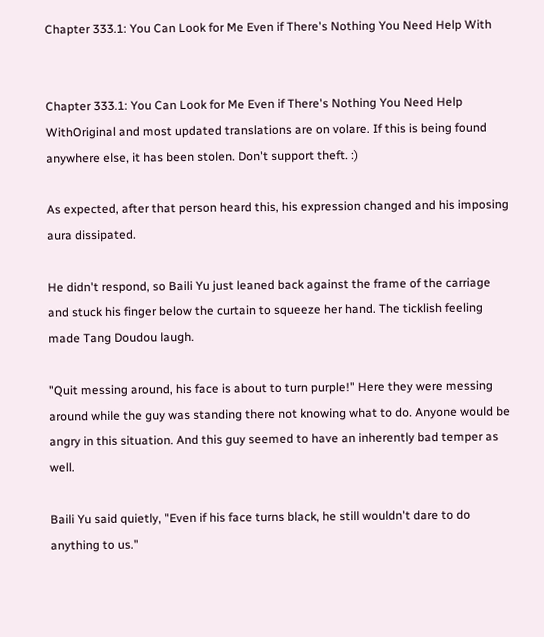Chapter 333.1: You Can Look for Me Even if There's Nothing You Need Help With


Chapter 333.1: You Can Look for Me Even if There's Nothing You Need Help WithOriginal and most updated translations are on volare. If this is being found anywhere else, it has been stolen. Don't support theft. :)

As expected, after that person heard this, his expression changed and his imposing aura dissipated.

He didn't respond, so Baili Yu just leaned back against the frame of the carriage and stuck his finger below the curtain to squeeze her hand. The ticklish feeling made Tang Doudou laugh.

"Quit messing around, his face is about to turn purple!" Here they were messing around while the guy was standing there not knowing what to do. Anyone would be angry in this situation. And this guy seemed to have an inherently bad temper as well.

Baili Yu said quietly, "Even if his face turns black, he still wouldn't dare to do anything to us."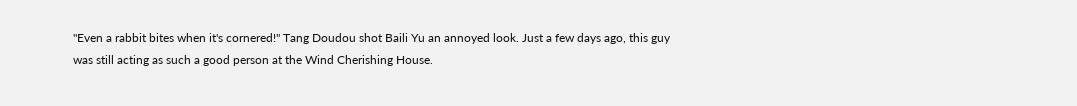"Even a rabbit bites when it's cornered!" Tang Doudou shot Baili Yu an annoyed look. Just a few days ago, this guy was still acting as such a good person at the Wind Cherishing House.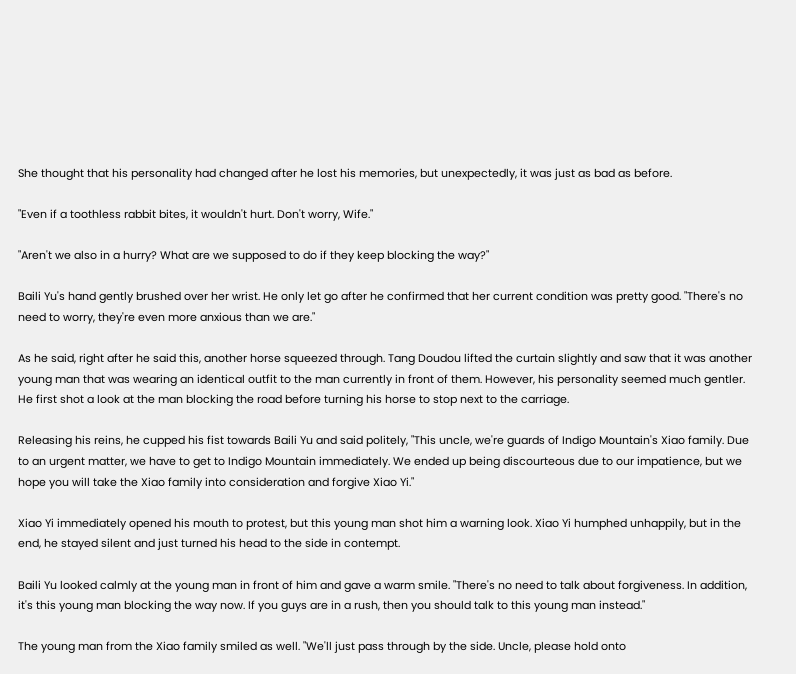She thought that his personality had changed after he lost his memories, but unexpectedly, it was just as bad as before.

"Even if a toothless rabbit bites, it wouldn't hurt. Don't worry, Wife."

"Aren't we also in a hurry? What are we supposed to do if they keep blocking the way?"

Baili Yu's hand gently brushed over her wrist. He only let go after he confirmed that her current condition was pretty good. "There's no need to worry, they're even more anxious than we are."

As he said, right after he said this, another horse squeezed through. Tang Doudou lifted the curtain slightly and saw that it was another young man that was wearing an identical outfit to the man currently in front of them. However, his personality seemed much gentler. He first shot a look at the man blocking the road before turning his horse to stop next to the carriage.

Releasing his reins, he cupped his fist towards Baili Yu and said politely, "This uncle, we're guards of Indigo Mountain's Xiao family. Due to an urgent matter, we have to get to Indigo Mountain immediately. We ended up being discourteous due to our impatience, but we hope you will take the Xiao family into consideration and forgive Xiao Yi."

Xiao Yi immediately opened his mouth to protest, but this young man shot him a warning look. Xiao Yi humphed unhappily, but in the end, he stayed silent and just turned his head to the side in contempt.

Baili Yu looked calmly at the young man in front of him and gave a warm smile. "There's no need to talk about forgiveness. In addition, it's this young man blocking the way now. If you guys are in a rush, then you should talk to this young man instead."

The young man from the Xiao family smiled as well. "We'll just pass through by the side. Uncle, please hold onto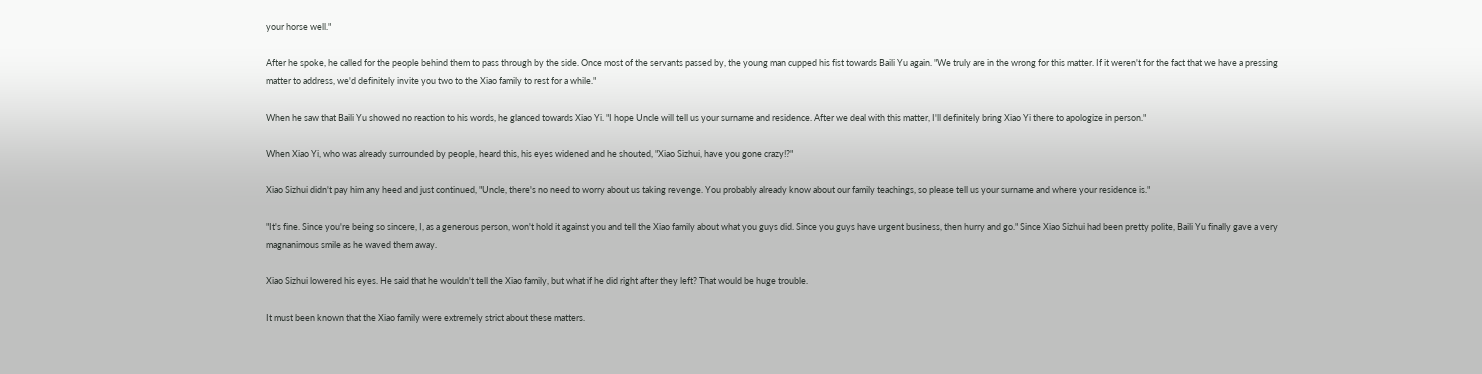your horse well."

After he spoke, he called for the people behind them to pass through by the side. Once most of the servants passed by, the young man cupped his fist towards Baili Yu again. "We truly are in the wrong for this matter. If it weren't for the fact that we have a pressing matter to address, we'd definitely invite you two to the Xiao family to rest for a while."

When he saw that Baili Yu showed no reaction to his words, he glanced towards Xiao Yi. "I hope Uncle will tell us your surname and residence. After we deal with this matter, I'll definitely bring Xiao Yi there to apologize in person."

When Xiao Yi, who was already surrounded by people, heard this, his eyes widened and he shouted, "Xiao Sizhui, have you gone crazy!?"

Xiao Sizhui didn't pay him any heed and just continued, "Uncle, there's no need to worry about us taking revenge. You probably already know about our family teachings, so please tell us your surname and where your residence is."

"It's fine. Since you're being so sincere, I, as a generous person, won't hold it against you and tell the Xiao family about what you guys did. Since you guys have urgent business, then hurry and go." Since Xiao Sizhui had been pretty polite, Baili Yu finally gave a very magnanimous smile as he waved them away.

Xiao Sizhui lowered his eyes. He said that he wouldn't tell the Xiao family, but what if he did right after they left? That would be huge trouble.

It must been known that the Xiao family were extremely strict about these matters.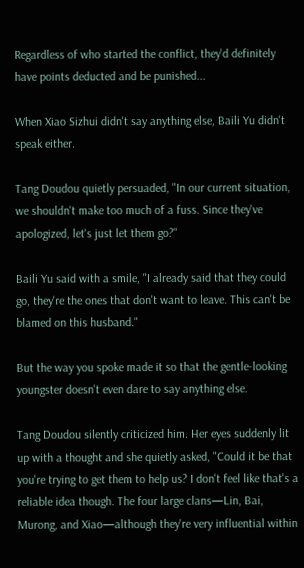Regardless of who started the conflict, they'd definitely have points deducted and be punished...

When Xiao Sizhui didn't say anything else, Baili Yu didn't speak either.

Tang Doudou quietly persuaded, "In our current situation, we shouldn't make too much of a fuss. Since they've apologized, let's just let them go?"

Baili Yu said with a smile, "I already said that they could go, they're the ones that don't want to leave. This can't be blamed on this husband."

But the way you spoke made it so that the gentle-looking youngster doesn't even dare to say anything else.

Tang Doudou silently criticized him. Her eyes suddenly lit up with a thought and she quietly asked, "Could it be that you're trying to get them to help us? I don't feel like that's a reliable idea though. The four large clans—Lin, Bai, Murong, and Xiao—although they're very influential within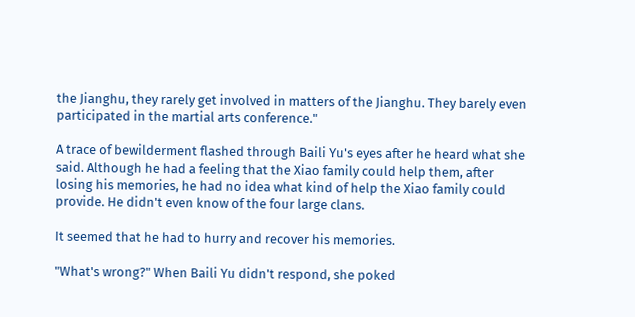the Jianghu, they rarely get involved in matters of the Jianghu. They barely even participated in the martial arts conference."

A trace of bewilderment flashed through Baili Yu's eyes after he heard what she said. Although he had a feeling that the Xiao family could help them, after losing his memories, he had no idea what kind of help the Xiao family could provide. He didn't even know of the four large clans.

It seemed that he had to hurry and recover his memories.

"What's wrong?" When Baili Yu didn't respond, she poked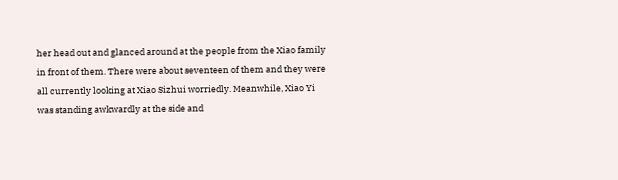her head out and glanced around at the people from the Xiao family in front of them. There were about seventeen of them and they were all currently looking at Xiao Sizhui worriedly. Meanwhile, Xiao Yi was standing awkwardly at the side and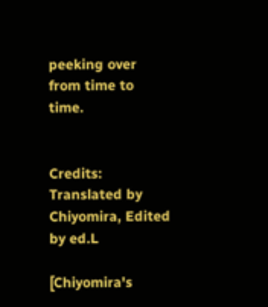peeking over from time to time.


Credits: Translated by Chiyomira, Edited by ed.L

[Chiyomira's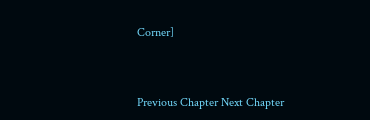Corner]



Previous Chapter Next Chapter